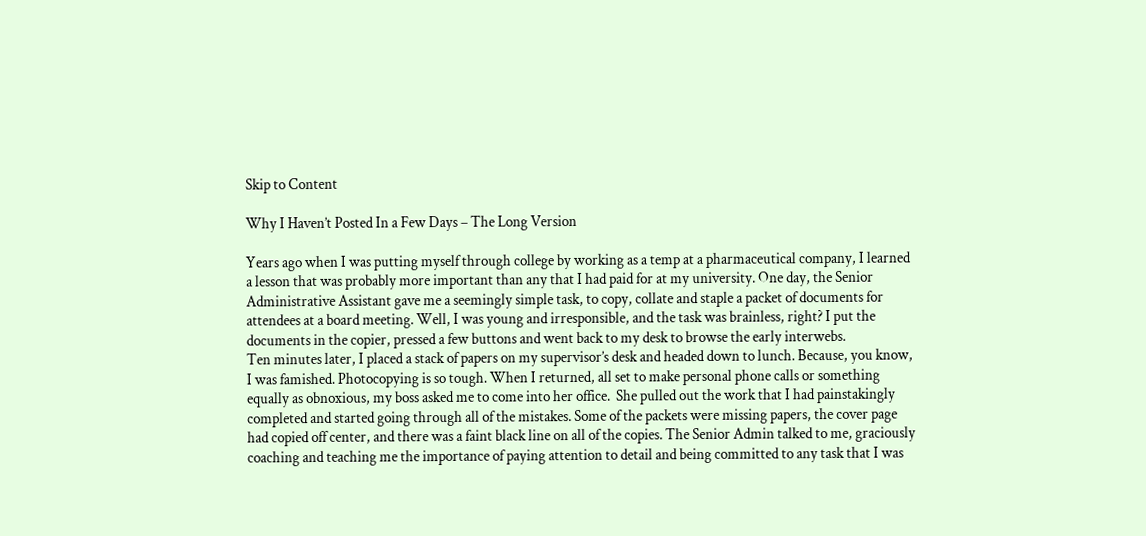Skip to Content

Why I Haven’t Posted In a Few Days – The Long Version

Years ago when I was putting myself through college by working as a temp at a pharmaceutical company, I learned a lesson that was probably more important than any that I had paid for at my university. One day, the Senior Administrative Assistant gave me a seemingly simple task, to copy, collate and staple a packet of documents for attendees at a board meeting. Well, I was young and irresponsible, and the task was brainless, right? I put the documents in the copier, pressed a few buttons and went back to my desk to browse the early interwebs.
Ten minutes later, I placed a stack of papers on my supervisor’s desk and headed down to lunch. Because, you know, I was famished. Photocopying is so tough. When I returned, all set to make personal phone calls or something equally as obnoxious, my boss asked me to come into her office.  She pulled out the work that I had painstakingly completed and started going through all of the mistakes. Some of the packets were missing papers, the cover page had copied off center, and there was a faint black line on all of the copies. The Senior Admin talked to me, graciously coaching and teaching me the importance of paying attention to detail and being committed to any task that I was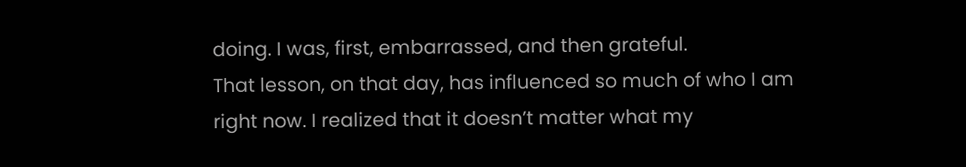doing. I was, first, embarrassed, and then grateful.
That lesson, on that day, has influenced so much of who I am right now. I realized that it doesn’t matter what my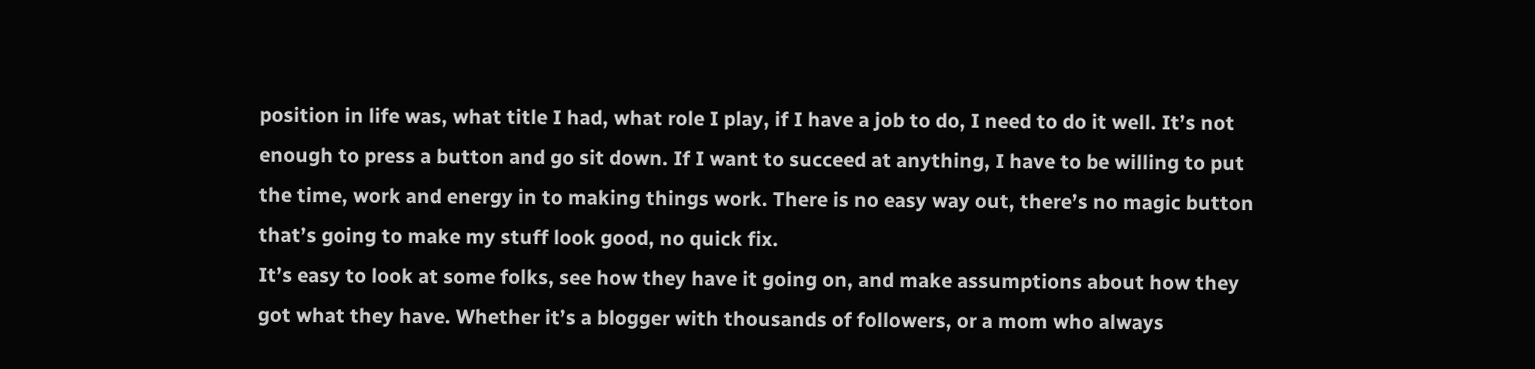position in life was, what title I had, what role I play, if I have a job to do, I need to do it well. It’s not enough to press a button and go sit down. If I want to succeed at anything, I have to be willing to put the time, work and energy in to making things work. There is no easy way out, there’s no magic button that’s going to make my stuff look good, no quick fix.
It’s easy to look at some folks, see how they have it going on, and make assumptions about how they got what they have. Whether it’s a blogger with thousands of followers, or a mom who always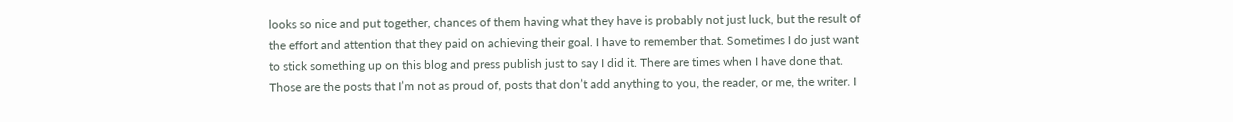looks so nice and put together, chances of them having what they have is probably not just luck, but the result of the effort and attention that they paid on achieving their goal. I have to remember that. Sometimes I do just want to stick something up on this blog and press publish just to say I did it. There are times when I have done that. Those are the posts that I’m not as proud of, posts that don’t add anything to you, the reader, or me, the writer. I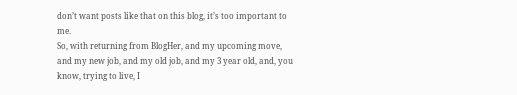don’t want posts like that on this blog, it’s too important to me.
So, with returning from BlogHer, and my upcoming move, and my new job, and my old job, and my 3 year old, and, you know, trying to live, I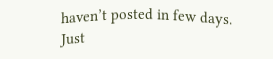haven’t posted in few days.  Just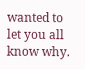wanted to let you all know why.